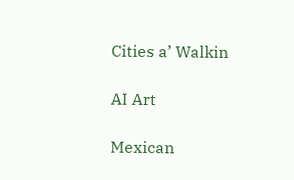Cities a’ Walkin

AI Art

Mexican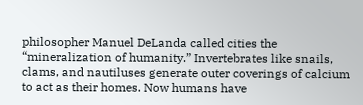philosopher Manuel DeLanda called cities the “mineralization of humanity.” Invertebrates like snails, clams, and nautiluses generate outer coverings of calcium to act as their homes. Now humans have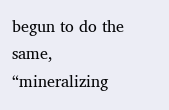begun to do the same,  “mineralizing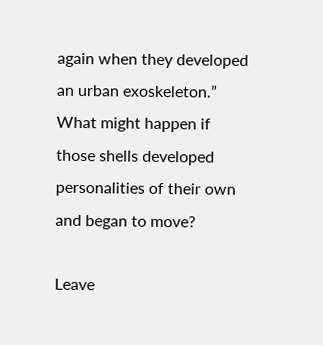again when they developed an urban exoskeleton.” What might happen if those shells developed personalities of their own and began to move?

Leave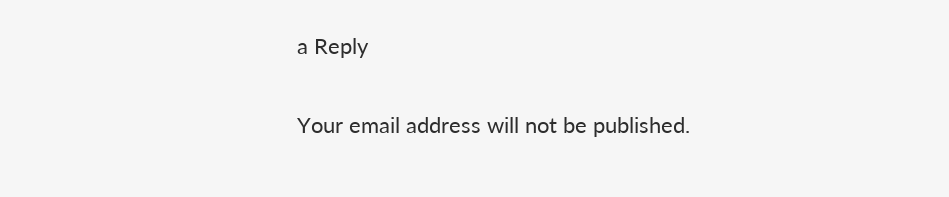a Reply

Your email address will not be published.